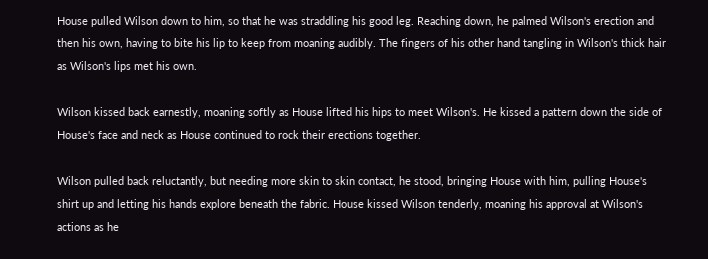House pulled Wilson down to him, so that he was straddling his good leg. Reaching down, he palmed Wilson's erection and then his own, having to bite his lip to keep from moaning audibly. The fingers of his other hand tangling in Wilson's thick hair as Wilson's lips met his own.

Wilson kissed back earnestly, moaning softly as House lifted his hips to meet Wilson's. He kissed a pattern down the side of House's face and neck as House continued to rock their erections together.

Wilson pulled back reluctantly, but needing more skin to skin contact, he stood, bringing House with him, pulling House's shirt up and letting his hands explore beneath the fabric. House kissed Wilson tenderly, moaning his approval at Wilson's actions as he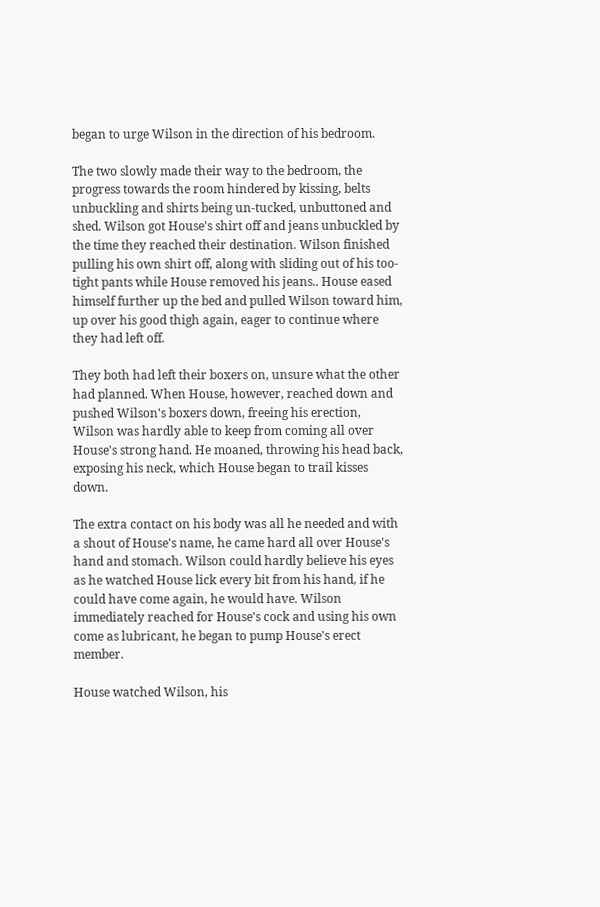began to urge Wilson in the direction of his bedroom.

The two slowly made their way to the bedroom, the progress towards the room hindered by kissing, belts unbuckling and shirts being un-tucked, unbuttoned and shed. Wilson got House's shirt off and jeans unbuckled by the time they reached their destination. Wilson finished pulling his own shirt off, along with sliding out of his too-tight pants while House removed his jeans.. House eased himself further up the bed and pulled Wilson toward him, up over his good thigh again, eager to continue where they had left off.

They both had left their boxers on, unsure what the other had planned. When House, however, reached down and pushed Wilson's boxers down, freeing his erection, Wilson was hardly able to keep from coming all over House's strong hand. He moaned, throwing his head back, exposing his neck, which House began to trail kisses down.

The extra contact on his body was all he needed and with a shout of House's name, he came hard all over House's hand and stomach. Wilson could hardly believe his eyes as he watched House lick every bit from his hand, if he could have come again, he would have. Wilson immediately reached for House's cock and using his own come as lubricant, he began to pump House's erect member.

House watched Wilson, his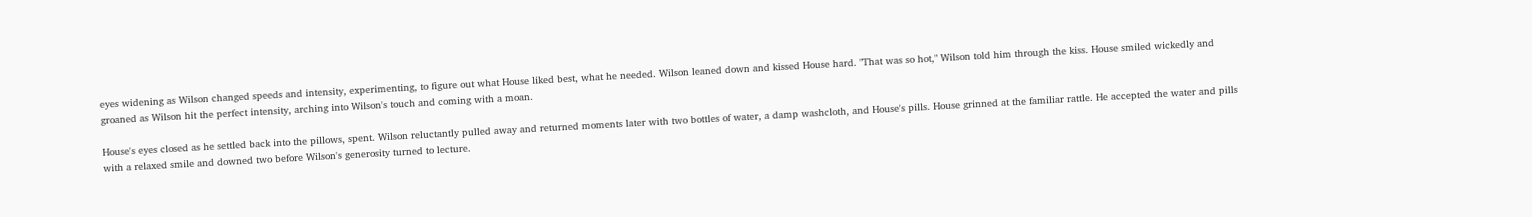eyes widening as Wilson changed speeds and intensity, experimenting, to figure out what House liked best, what he needed. Wilson leaned down and kissed House hard. "That was so hot," Wilson told him through the kiss. House smiled wickedly and groaned as Wilson hit the perfect intensity, arching into Wilson's touch and coming with a moan.

House's eyes closed as he settled back into the pillows, spent. Wilson reluctantly pulled away and returned moments later with two bottles of water, a damp washcloth, and House's pills. House grinned at the familiar rattle. He accepted the water and pills with a relaxed smile and downed two before Wilson's generosity turned to lecture.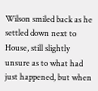Wilson smiled back as he settled down next to House, still slightly unsure as to what had just happened, but when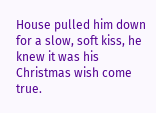House pulled him down for a slow, soft kiss, he knew it was his Christmas wish come true.